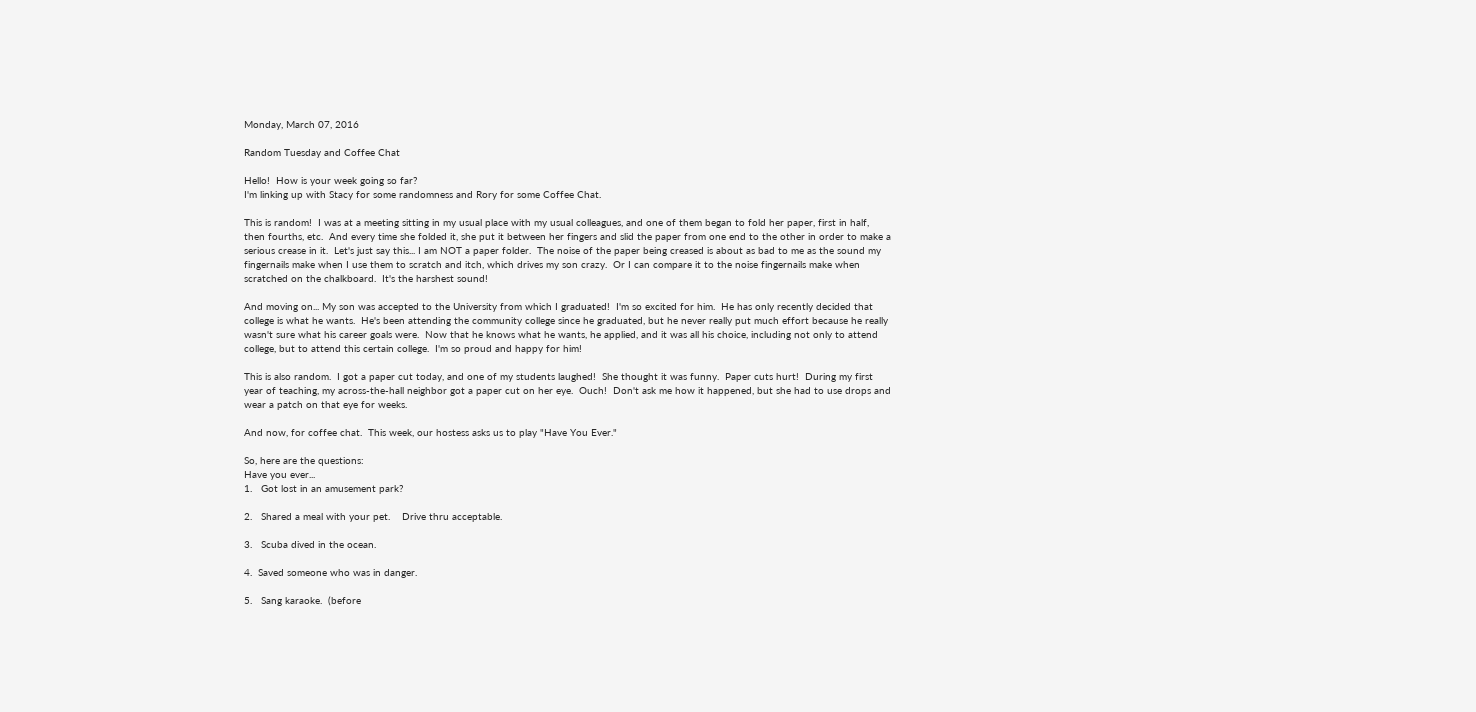Monday, March 07, 2016

Random Tuesday and Coffee Chat

Hello!  How is your week going so far?
I'm linking up with Stacy for some randomness and Rory for some Coffee Chat.

This is random!  I was at a meeting sitting in my usual place with my usual colleagues, and one of them began to fold her paper, first in half, then fourths, etc.  And every time she folded it, she put it between her fingers and slid the paper from one end to the other in order to make a serious crease in it.  Let's just say this... I am NOT a paper folder.  The noise of the paper being creased is about as bad to me as the sound my fingernails make when I use them to scratch and itch, which drives my son crazy.  Or I can compare it to the noise fingernails make when scratched on the chalkboard.  It's the harshest sound!

And moving on... My son was accepted to the University from which I graduated!  I'm so excited for him.  He has only recently decided that college is what he wants.  He's been attending the community college since he graduated, but he never really put much effort because he really wasn't sure what his career goals were.  Now that he knows what he wants, he applied, and it was all his choice, including not only to attend college, but to attend this certain college.  I'm so proud and happy for him!

This is also random.  I got a paper cut today, and one of my students laughed!  She thought it was funny.  Paper cuts hurt!  During my first year of teaching, my across-the-hall neighbor got a paper cut on her eye.  Ouch!  Don't ask me how it happened, but she had to use drops and wear a patch on that eye for weeks.

And now, for coffee chat.  This week, our hostess asks us to play "Have You Ever."

So, here are the questions:
Have you ever...
1.   Got lost in an amusement park?

2.   Shared a meal with your pet.    Drive thru acceptable.

3.   Scuba dived in the ocean.

4.  Saved someone who was in danger.

5.   Sang karaoke.  (before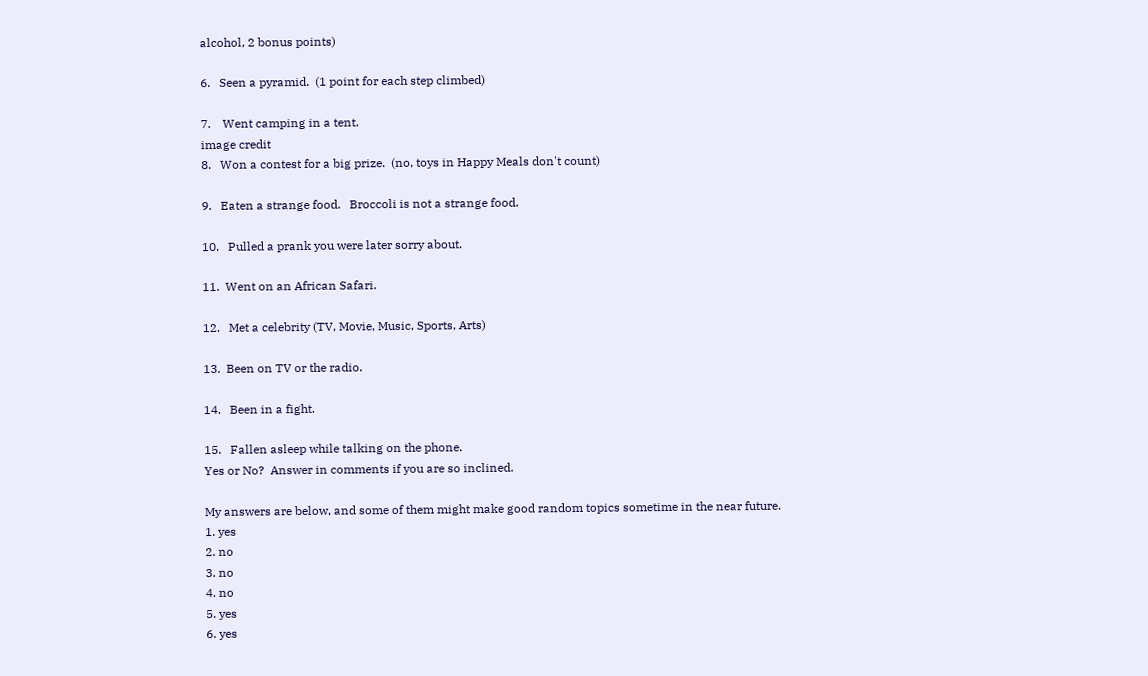alcohol, 2 bonus points)

6.   Seen a pyramid.  (1 point for each step climbed)

7.    Went camping in a tent.
image credit
8.   Won a contest for a big prize.  (no, toys in Happy Meals don't count)

9.   Eaten a strange food.   Broccoli is not a strange food.

10.   Pulled a prank you were later sorry about.

11.  Went on an African Safari.

12.   Met a celebrity (TV, Movie, Music, Sports, Arts)

13.  Been on TV or the radio.

14.   Been in a fight.

15.   Fallen asleep while talking on the phone.
Yes or No?  Answer in comments if you are so inclined.

My answers are below, and some of them might make good random topics sometime in the near future.
1. yes
2. no
3. no
4. no
5. yes
6. yes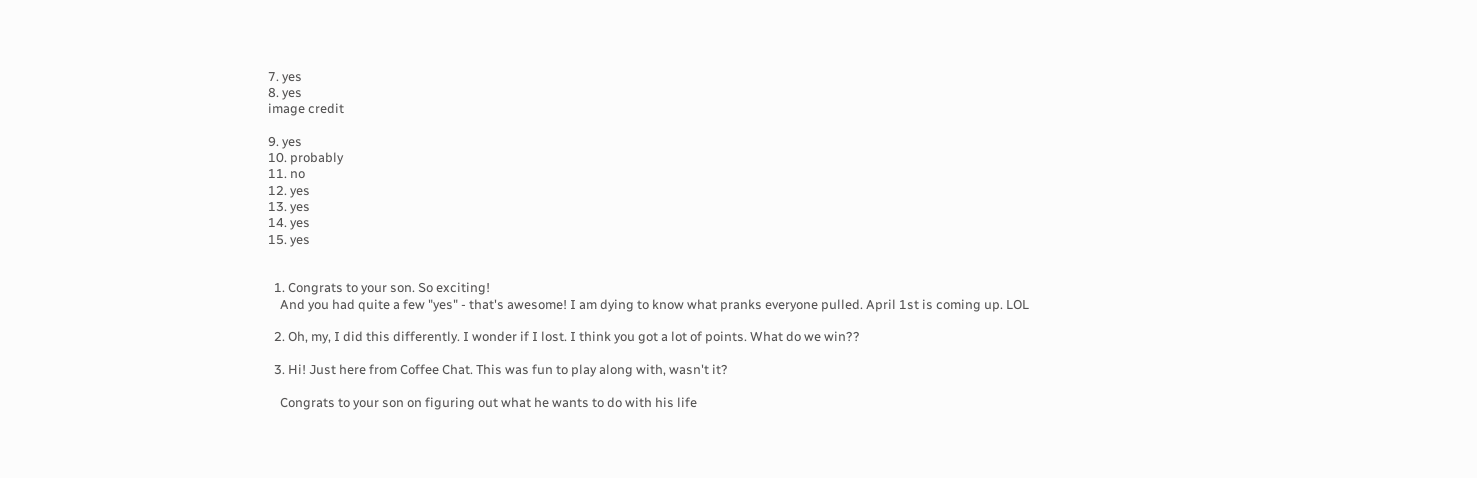7. yes
8. yes
image credit

9. yes
10. probably
11. no
12. yes
13. yes
14. yes
15. yes


  1. Congrats to your son. So exciting!
    And you had quite a few "yes" - that's awesome! I am dying to know what pranks everyone pulled. April 1st is coming up. LOL

  2. Oh, my, I did this differently. I wonder if I lost. I think you got a lot of points. What do we win??

  3. Hi! Just here from Coffee Chat. This was fun to play along with, wasn't it?

    Congrats to your son on figuring out what he wants to do with his life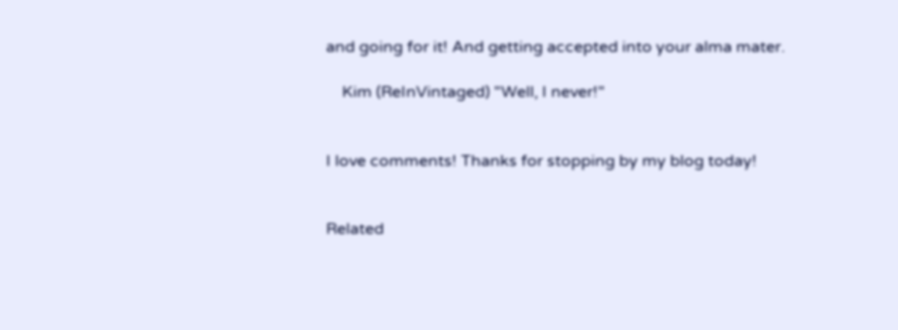and going for it! And getting accepted into your alma mater.

    Kim (ReInVintaged) "Well, I never!"


I love comments! Thanks for stopping by my blog today!


Related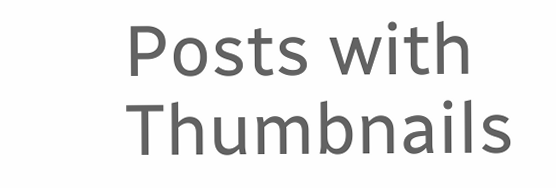Posts with Thumbnails